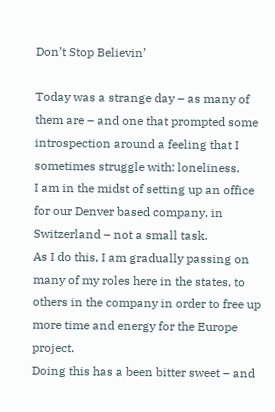Don’t Stop Believin’

Today was a strange day – as many of them are – and one that prompted some introspection around a feeling that I sometimes struggle with: loneliness.
I am in the midst of setting up an office for our Denver based company, in Switzerland – not a small task.
As I do this, I am gradually passing on many of my roles here in the states, to others in the company in order to free up more time and energy for the Europe project.
Doing this has a been bitter sweet – and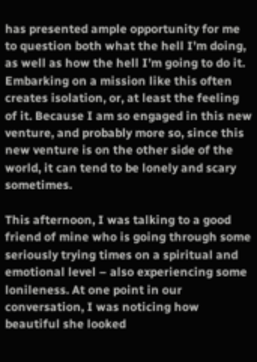has presented ample opportunity for me to question both what the hell I’m doing, as well as how the hell I’m going to do it.
Embarking on a mission like this often creates isolation, or, at least the feeling of it. Because I am so engaged in this new venture, and probably more so, since this new venture is on the other side of the world, it can tend to be lonely and scary sometimes.

This afternoon, I was talking to a good friend of mine who is going through some seriously trying times on a spiritual and emotional level – also experiencing some lonileness. At one point in our conversation, I was noticing how beautiful she looked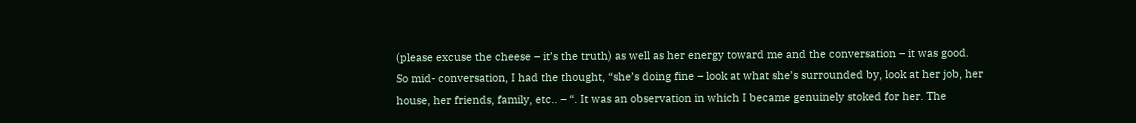(please excuse the cheese – it’s the truth) as well as her energy toward me and the conversation – it was good.
So mid- conversation, I had the thought, “she’s doing fine – look at what she’s surrounded by, look at her job, her house, her friends, family, etc.. – “. It was an observation in which I became genuinely stoked for her. The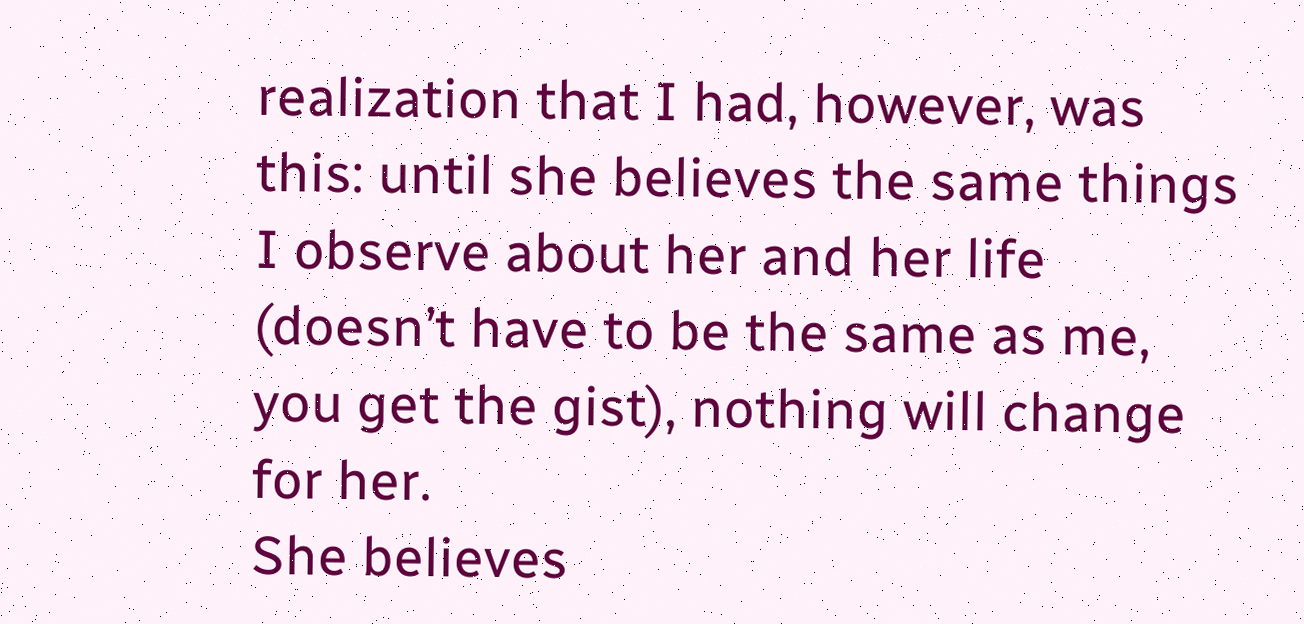realization that I had, however, was this: until she believes the same things I observe about her and her life (doesn’t have to be the same as me, you get the gist), nothing will change for her.
She believes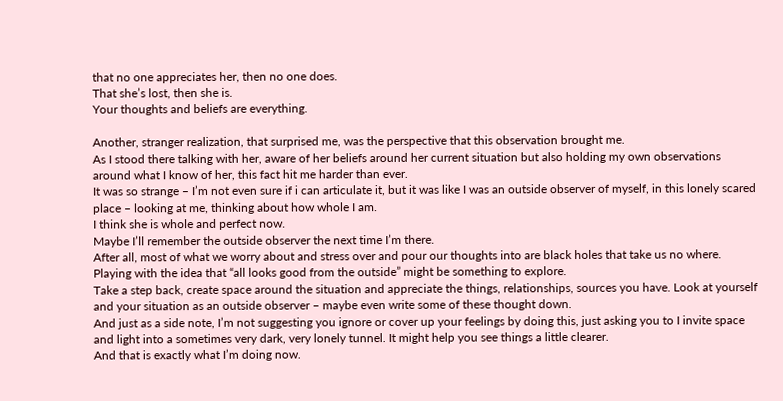that no one appreciates her, then no one does.
That she’s lost, then she is.
Your thoughts and beliefs are everything.

Another, stranger realization, that surprised me, was the perspective that this observation brought me.
As I stood there talking with her, aware of her beliefs around her current situation but also holding my own observations around what I know of her, this fact hit me harder than ever.
It was so strange – I’m not even sure if i can articulate it, but it was like I was an outside observer of myself, in this lonely scared place – looking at me, thinking about how whole I am.
I think she is whole and perfect now.
Maybe I’ll remember the outside observer the next time I’m there.
After all, most of what we worry about and stress over and pour our thoughts into are black holes that take us no where.
Playing with the idea that “all looks good from the outside” might be something to explore.
Take a step back, create space around the situation and appreciate the things, relationships, sources you have. Look at yourself and your situation as an outside observer – maybe even write some of these thought down.
And just as a side note, I’m not suggesting you ignore or cover up your feelings by doing this, just asking you to I invite space and light into a sometimes very dark, very lonely tunnel. It might help you see things a little clearer.
And that is exactly what I’m doing now.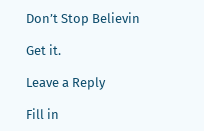Don’t Stop Believin

Get it.

Leave a Reply

Fill in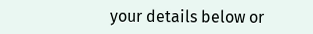your details below or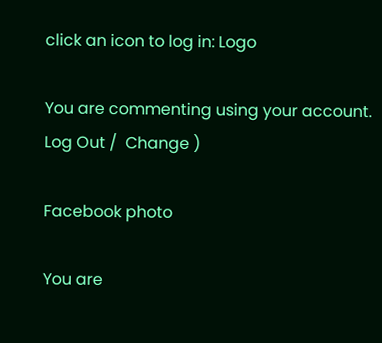click an icon to log in: Logo

You are commenting using your account. Log Out /  Change )

Facebook photo

You are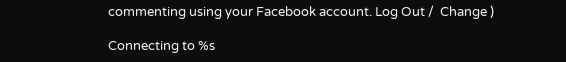commenting using your Facebook account. Log Out /  Change )

Connecting to %s